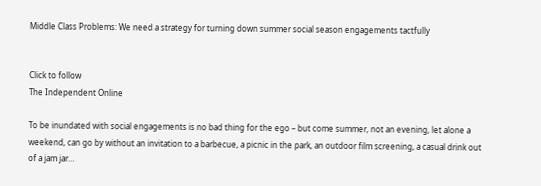Middle Class Problems: We need a strategy for turning down summer social season engagements tactfully


Click to follow
The Independent Online

To be inundated with social engagements is no bad thing for the ego – but come summer, not an evening, let alone a weekend, can go by without an invitation to a barbecue, a picnic in the park, an outdoor film screening, a casual drink out of a jam jar…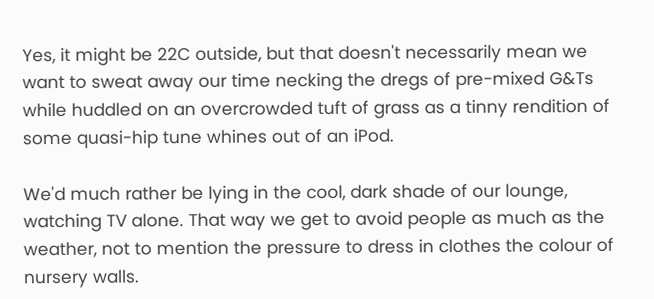Yes, it might be 22C outside, but that doesn't necessarily mean we want to sweat away our time necking the dregs of pre-mixed G&Ts while huddled on an overcrowded tuft of grass as a tinny rendition of some quasi-hip tune whines out of an iPod.

We'd much rather be lying in the cool, dark shade of our lounge, watching TV alone. That way we get to avoid people as much as the weather, not to mention the pressure to dress in clothes the colour of nursery walls.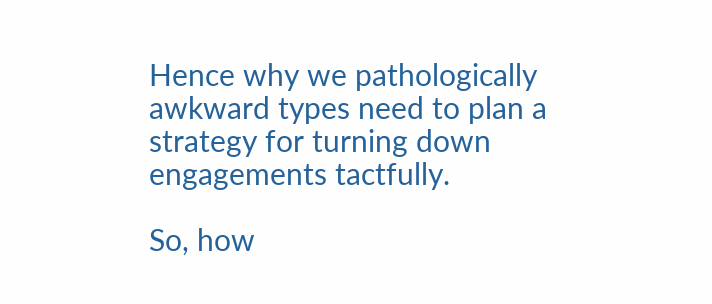Hence why we pathologically awkward types need to plan a strategy for turning down engagements tactfully.

So, how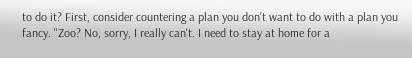to do it? First, consider countering a plan you don't want to do with a plan you fancy. "Zoo? No, sorry, I really can't. I need to stay at home for a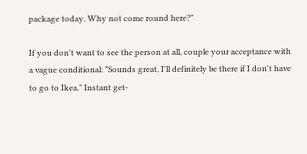package today. Why not come round here?"

If you don't want to see the person at all, couple your acceptance with a vague conditional: "Sounds great, I'll definitely be there if I don't have to go to Ikea." Instant get-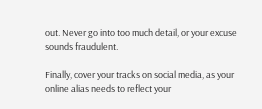out. Never go into too much detail, or your excuse sounds fraudulent.

Finally, cover your tracks on social media, as your online alias needs to reflect your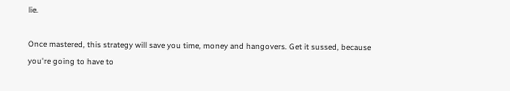lie.

Once mastered, this strategy will save you time, money and hangovers. Get it sussed, because you're going to have to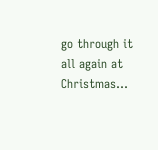go through it all again at Christmas…